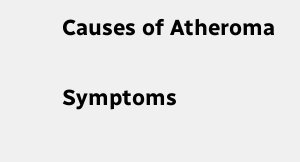Causes of Atheroma

Symptoms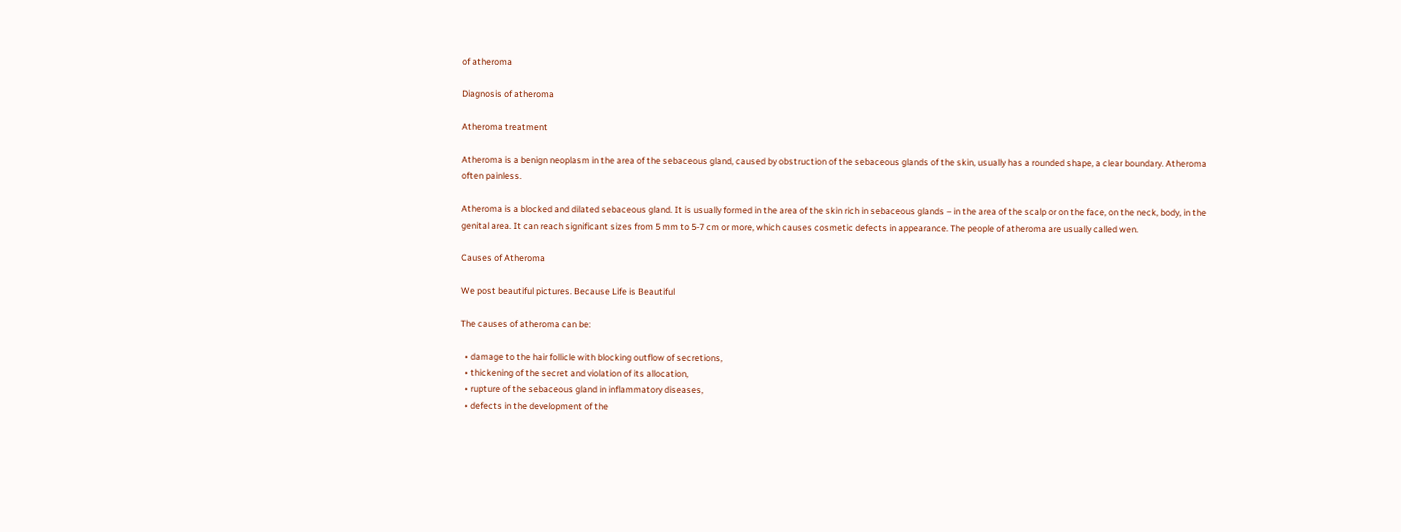of atheroma

Diagnosis of atheroma

Atheroma treatment

Atheroma is a benign neoplasm in the area of the sebaceous gland, caused by obstruction of the sebaceous glands of the skin, usually has a rounded shape, a clear boundary. Atheroma often painless.

Atheroma is a blocked and dilated sebaceous gland. It is usually formed in the area of the skin rich in sebaceous glands – in the area of the scalp or on the face, on the neck, body, in the genital area. It can reach significant sizes from 5 mm to 5-7 cm or more, which causes cosmetic defects in appearance. The people of atheroma are usually called wen.

Causes of Atheroma

We post beautiful pictures. Because Life is Beautiful

The causes of atheroma can be:

  • damage to the hair follicle with blocking outflow of secretions,
  • thickening of the secret and violation of its allocation,
  • rupture of the sebaceous gland in inflammatory diseases,
  • defects in the development of the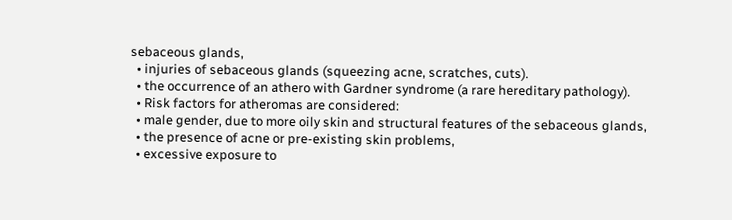sebaceous glands,
  • injuries of sebaceous glands (squeezing acne, scratches, cuts).
  • the occurrence of an athero with Gardner syndrome (a rare hereditary pathology).
  • Risk factors for atheromas are considered:
  • male gender, due to more oily skin and structural features of the sebaceous glands,
  • the presence of acne or pre-existing skin problems,
  • excessive exposure to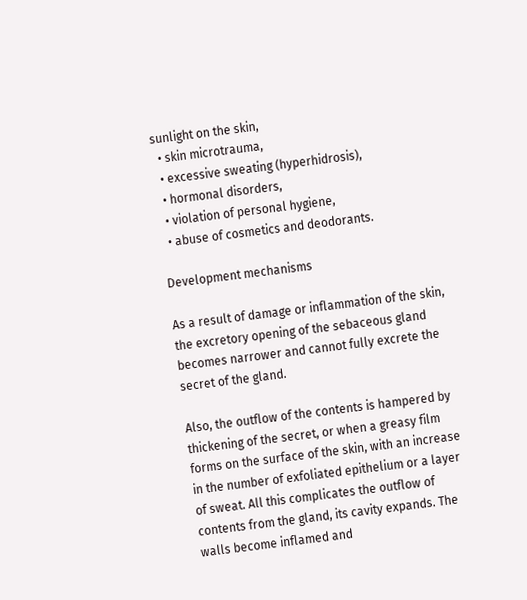sunlight on the skin,
  • skin microtrauma,
  • excessive sweating (hyperhidrosis),
  • hormonal disorders,
  • violation of personal hygiene,
  • abuse of cosmetics and deodorants.

Development mechanisms

As a result of damage or inflammation of the skin, the excretory opening of the sebaceous gland becomes narrower and cannot fully excrete the secret of the gland.

Also, the outflow of the contents is hampered by thickening of the secret, or when a greasy film forms on the surface of the skin, with an increase in the number of exfoliated epithelium or a layer of sweat. All this complicates the outflow of contents from the gland, its cavity expands. The walls become inflamed and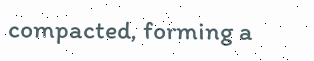compacted, forming a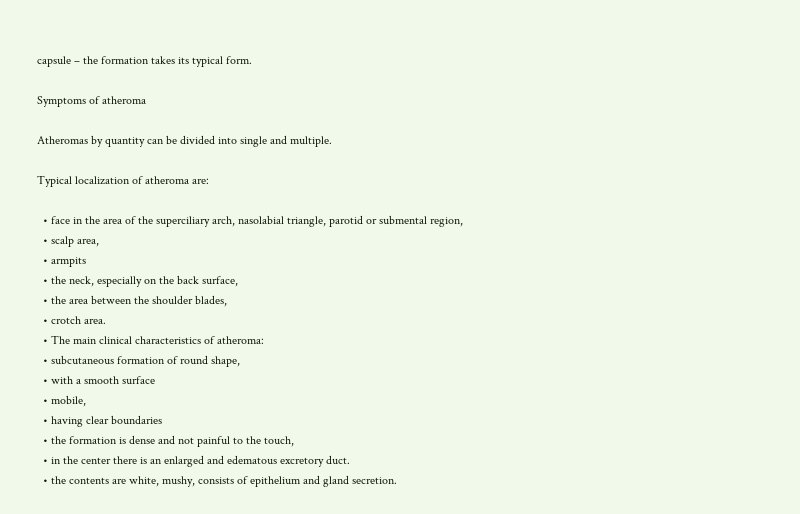capsule – the formation takes its typical form.

Symptoms of atheroma

Atheromas by quantity can be divided into single and multiple.

Typical localization of atheroma are:

  • face in the area of the superciliary arch, nasolabial triangle, parotid or submental region,
  • scalp area,
  • armpits
  • the neck, especially on the back surface,
  • the area between the shoulder blades,
  • crotch area.
  • The main clinical characteristics of atheroma:
  • subcutaneous formation of round shape,
  • with a smooth surface
  • mobile,
  • having clear boundaries
  • the formation is dense and not painful to the touch,
  • in the center there is an enlarged and edematous excretory duct.
  • the contents are white, mushy, consists of epithelium and gland secretion.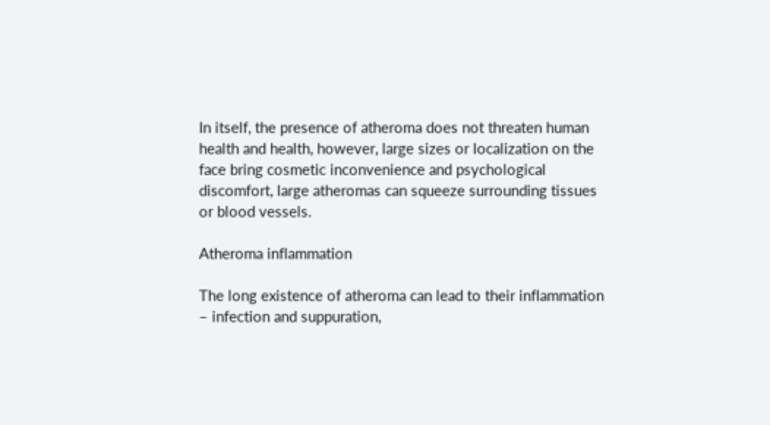In itself, the presence of atheroma does not threaten human health and health, however, large sizes or localization on the face bring cosmetic inconvenience and psychological discomfort, large atheromas can squeeze surrounding tissues or blood vessels.

Atheroma inflammation

The long existence of atheroma can lead to their inflammation – infection and suppuration,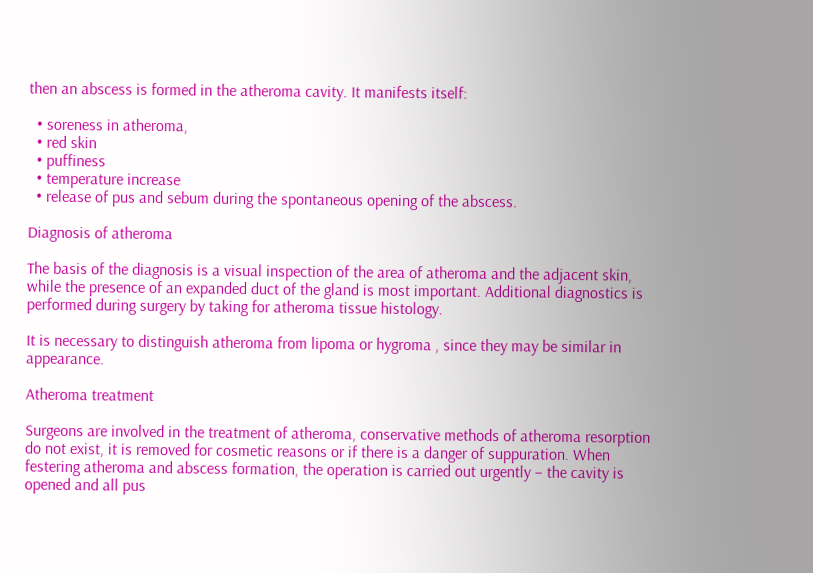then an abscess is formed in the atheroma cavity. It manifests itself:

  • soreness in atheroma,
  • red skin
  • puffiness
  • temperature increase
  • release of pus and sebum during the spontaneous opening of the abscess.

Diagnosis of atheroma

The basis of the diagnosis is a visual inspection of the area of atheroma and the adjacent skin, while the presence of an expanded duct of the gland is most important. Additional diagnostics is performed during surgery by taking for atheroma tissue histology.

It is necessary to distinguish atheroma from lipoma or hygroma , since they may be similar in appearance.

Atheroma treatment

Surgeons are involved in the treatment of atheroma, conservative methods of atheroma resorption do not exist, it is removed for cosmetic reasons or if there is a danger of suppuration. When festering atheroma and abscess formation, the operation is carried out urgently – the cavity is opened and all pus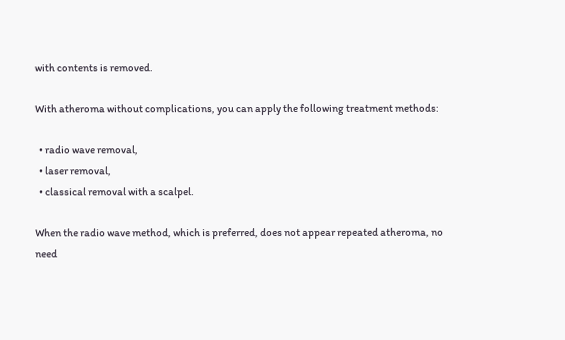with contents is removed.

With atheroma without complications, you can apply the following treatment methods:

  • radio wave removal,
  • laser removal,
  • classical removal with a scalpel.

When the radio wave method, which is preferred, does not appear repeated atheroma, no need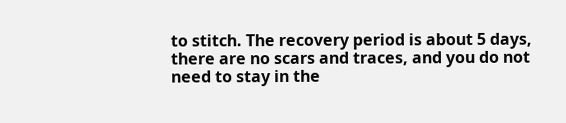to stitch. The recovery period is about 5 days, there are no scars and traces, and you do not need to stay in the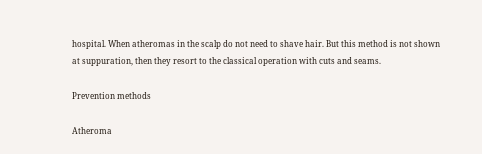hospital. When atheromas in the scalp do not need to shave hair. But this method is not shown at suppuration, then they resort to the classical operation with cuts and seams.

Prevention methods

Atheroma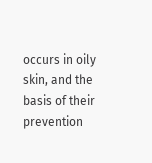occurs in oily skin, and the basis of their prevention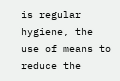is regular hygiene, the use of means to reduce the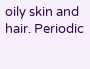oily skin and hair. Periodic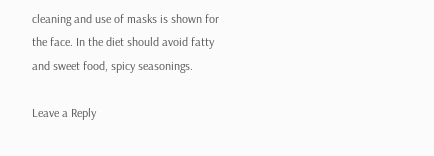cleaning and use of masks is shown for the face. In the diet should avoid fatty and sweet food, spicy seasonings.

Leave a Reply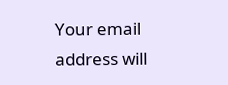Your email address will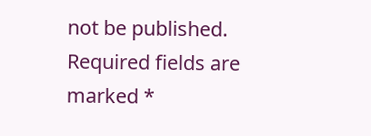not be published. Required fields are marked *